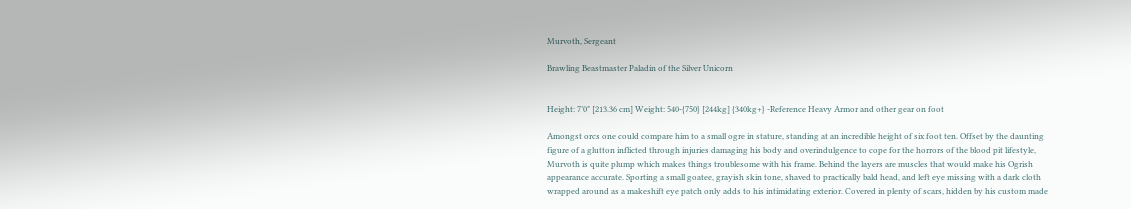Murvoth, Sergeant

Brawling Beastmaster Paladin of the Silver Unicorn


Height: 7’0" [213.36 cm] Weight: 540-{750} [244kg] {340kg+} -Reference Heavy Armor and other gear on foot

Amongst orcs one could compare him to a small ogre in stature, standing at an incredible height of six foot ten. Offset by the daunting figure of a glutton inflicted through injuries damaging his body and overindulgence to cope for the horrors of the blood pit lifestyle, Murvoth is quite plump which makes things troublesome with his frame. Behind the layers are muscles that would make his Ogrish appearance accurate. Sporting a small goatee, grayish skin tone, shaved to practically bald head, and left eye missing with a dark cloth wrapped around as a makeshift eye patch only adds to his intimidating exterior. Covered in plenty of scars, hidden by his custom made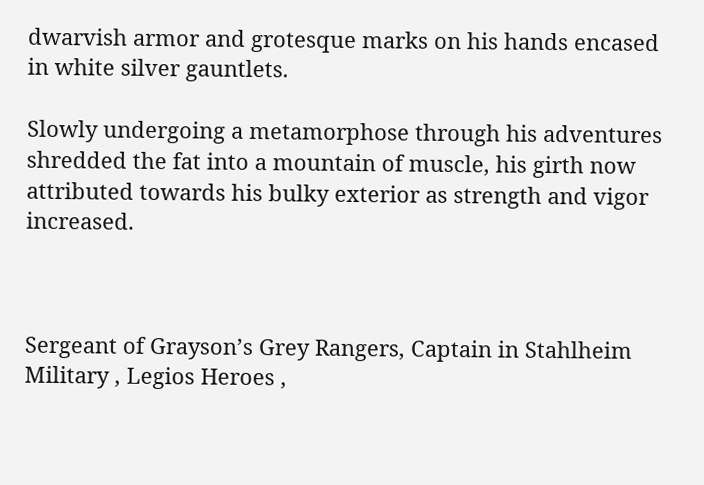dwarvish armor and grotesque marks on his hands encased in white silver gauntlets.

Slowly undergoing a metamorphose through his adventures shredded the fat into a mountain of muscle, his girth now attributed towards his bulky exterior as strength and vigor increased.



Sergeant of Grayson’s Grey Rangers, Captain in Stahlheim Military , Legios Heroes ,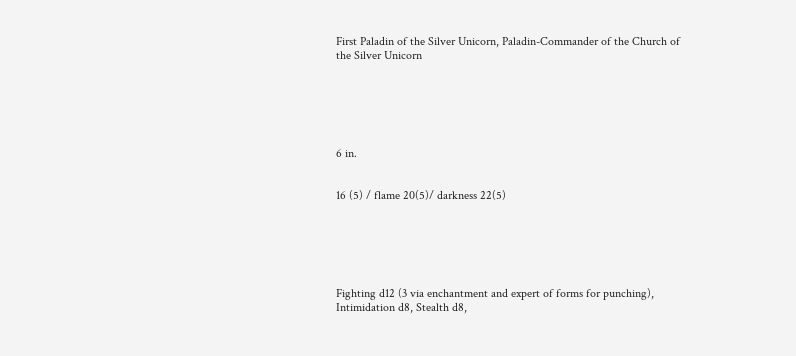First Paladin of the Silver Unicorn, Paladin-Commander of the Church of the Silver Unicorn






6 in.


16 (5) / flame 20(5)/ darkness 22(5)






Fighting d12 (3 via enchantment and expert of forms for punching), Intimidation d8, Stealth d8,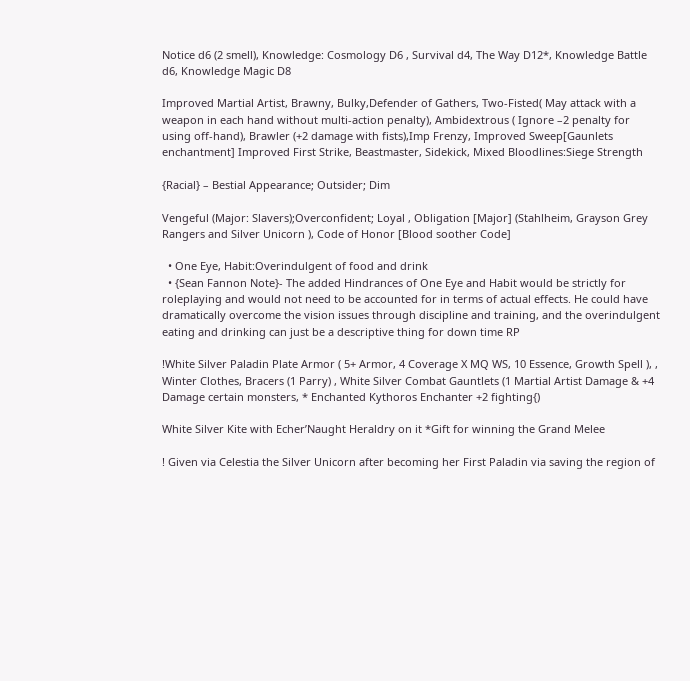Notice d6 (2 smell), Knowledge: Cosmology D6 , Survival d4, The Way D12*, Knowledge Battle d6, Knowledge Magic D8

Improved Martial Artist, Brawny, Bulky,Defender of Gathers, Two-Fisted( May attack with a weapon in each hand without multi-action penalty), Ambidextrous ( Ignore –2 penalty for using off-hand), Brawler (+2 damage with fists),Imp Frenzy, Improved Sweep[Gaunlets enchantment] Improved First Strike, Beastmaster, Sidekick, Mixed Bloodlines:Siege Strength

{Racial} – Bestial Appearance; Outsider; Dim

Vengeful (Major: Slavers);Overconfident; Loyal , Obligation [Major] (Stahlheim, Grayson Grey Rangers and Silver Unicorn ), Code of Honor [Blood soother Code]

  • One Eye, Habit:Overindulgent of food and drink
  • {Sean Fannon Note}- The added Hindrances of One Eye and Habit would be strictly for roleplaying and would not need to be accounted for in terms of actual effects. He could have dramatically overcome the vision issues through discipline and training, and the overindulgent eating and drinking can just be a descriptive thing for down time RP

!White Silver Paladin Plate Armor ( 5+ Armor, 4 Coverage X MQ WS, 10 Essence, Growth Spell ), , Winter Clothes, Bracers (1 Parry) , White Silver Combat Gauntlets (1 Martial Artist Damage & +4 Damage certain monsters, * Enchanted Kythoros Enchanter +2 fighting{)

White Silver Kite with Echer’Naught Heraldry on it *Gift for winning the Grand Melee

! Given via Celestia the Silver Unicorn after becoming her First Paladin via saving the region of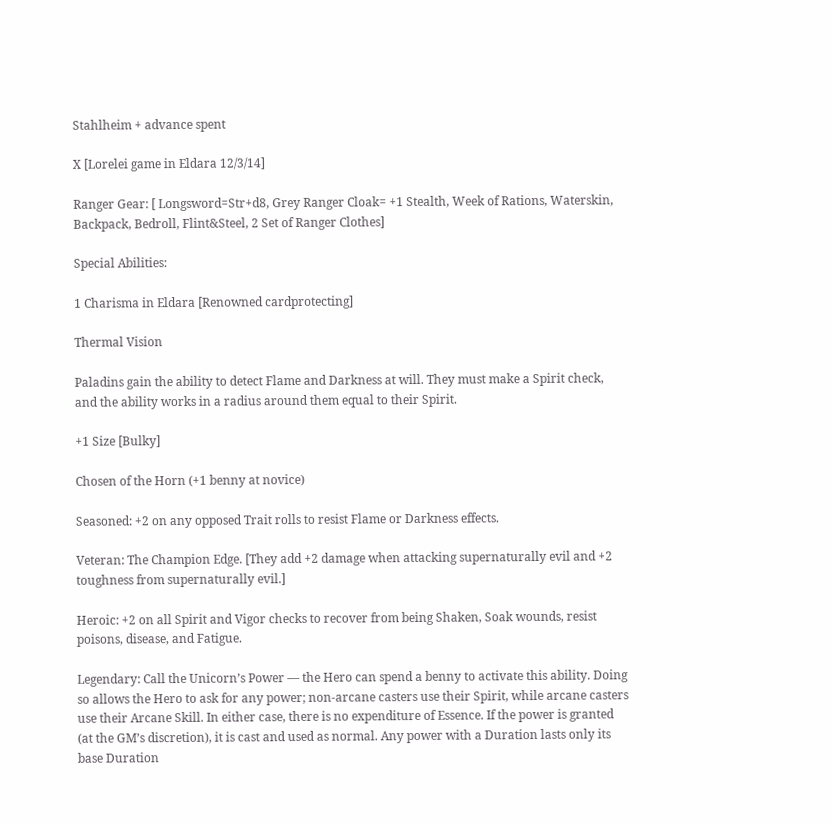Stahlheim + advance spent

X [Lorelei game in Eldara 12/3/14]

Ranger Gear: [ Longsword=Str+d8, Grey Ranger Cloak= +1 Stealth, Week of Rations, Waterskin, Backpack, Bedroll, Flint&Steel, 2 Set of Ranger Clothes]

Special Abilities:

1 Charisma in Eldara [Renowned cardprotecting]

Thermal Vision

Paladins gain the ability to detect Flame and Darkness at will. They must make a Spirit check, and the ability works in a radius around them equal to their Spirit.

+1 Size [Bulky]

Chosen of the Horn (+1 benny at novice)

Seasoned: +2 on any opposed Trait rolls to resist Flame or Darkness effects.

Veteran: The Champion Edge. [They add +2 damage when attacking supernaturally evil and +2 toughness from supernaturally evil.]

Heroic: +2 on all Spirit and Vigor checks to recover from being Shaken, Soak wounds, resist poisons, disease, and Fatigue.

Legendary: Call the Unicorn’s Power — the Hero can spend a benny to activate this ability. Doing so allows the Hero to ask for any power; non-arcane casters use their Spirit, while arcane casters use their Arcane Skill. In either case, there is no expenditure of Essence. If the power is granted (at the GM’s discretion), it is cast and used as normal. Any power with a Duration lasts only its base Duration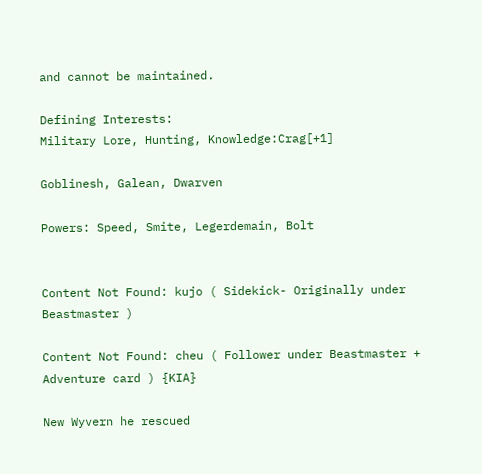and cannot be maintained.

Defining Interests:
Military Lore, Hunting, Knowledge:Crag[+1]

Goblinesh, Galean, Dwarven

Powers: Speed, Smite, Legerdemain, Bolt


Content Not Found: kujo ( Sidekick- Originally under Beastmaster )

Content Not Found: cheu ( Follower under Beastmaster + Adventure card ) {KIA}

New Wyvern he rescued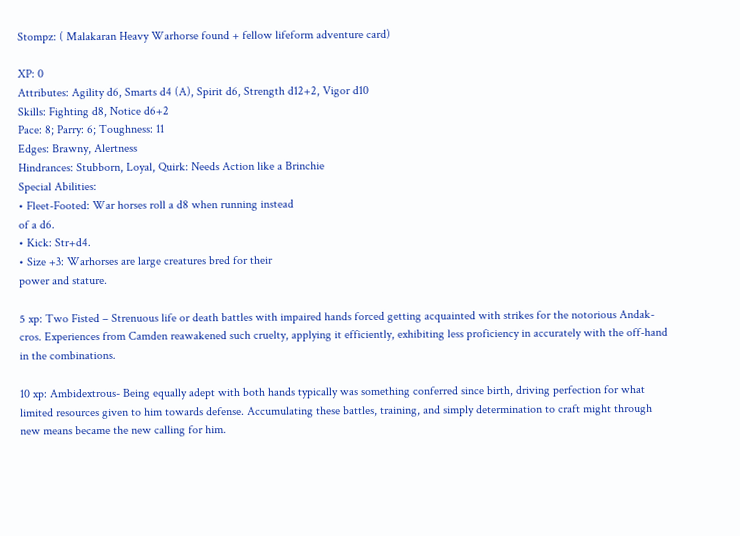Stompz: ( Malakaran Heavy Warhorse found + fellow lifeform adventure card)

XP: 0
Attributes: Agility d6, Smarts d4 (A), Spirit d6, Strength d12+2, Vigor d10
Skills: Fighting d8, Notice d6+2
Pace: 8; Parry: 6; Toughness: 11
Edges: Brawny, Alertness
Hindrances: Stubborn, Loyal, Quirk: Needs Action like a Brinchie
Special Abilities:
• Fleet-Footed: War horses roll a d8 when running instead
of a d6.
• Kick: Str+d4.
• Size +3: Warhorses are large creatures bred for their
power and stature.

5 xp: Two Fisted – Strenuous life or death battles with impaired hands forced getting acquainted with strikes for the notorious Andak-cros. Experiences from Camden reawakened such cruelty, applying it efficiently, exhibiting less proficiency in accurately with the off-hand in the combinations.

10 xp: Ambidextrous- Being equally adept with both hands typically was something conferred since birth, driving perfection for what limited resources given to him towards defense. Accumulating these battles, training, and simply determination to craft might through new means became the new calling for him.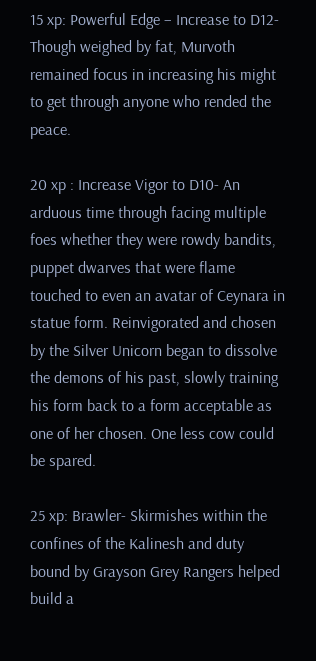15 xp: Powerful Edge – Increase to D12- Though weighed by fat, Murvoth remained focus in increasing his might to get through anyone who rended the peace.

20 xp : Increase Vigor to D10- An arduous time through facing multiple foes whether they were rowdy bandits, puppet dwarves that were flame touched to even an avatar of Ceynara in statue form. Reinvigorated and chosen by the Silver Unicorn began to dissolve the demons of his past, slowly training his form back to a form acceptable as one of her chosen. One less cow could be spared.

25 xp: Brawler- Skirmishes within the confines of the Kalinesh and duty bound by Grayson Grey Rangers helped build a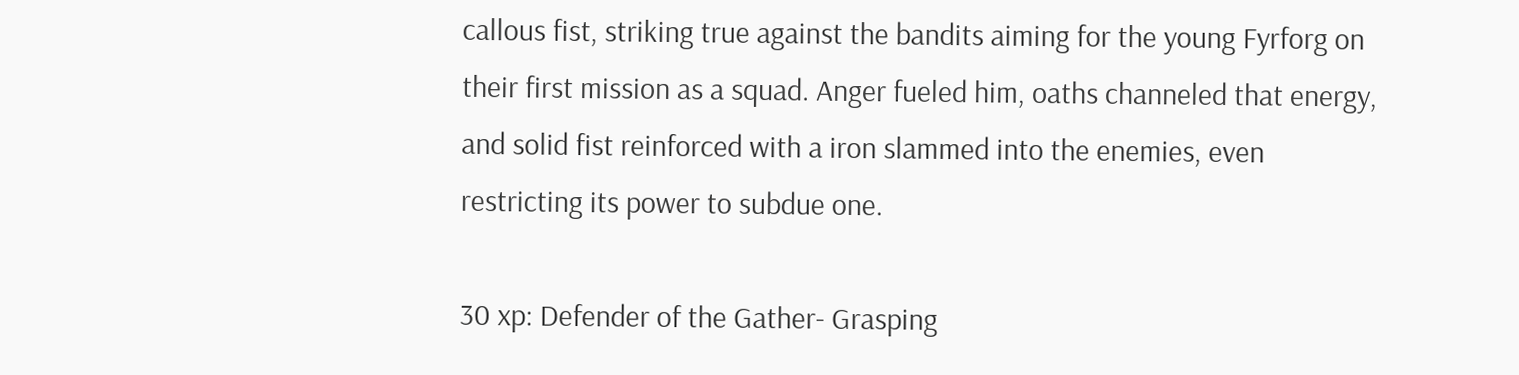callous fist, striking true against the bandits aiming for the young Fyrforg on their first mission as a squad. Anger fueled him, oaths channeled that energy, and solid fist reinforced with a iron slammed into the enemies, even restricting its power to subdue one.

30 xp: Defender of the Gather- Grasping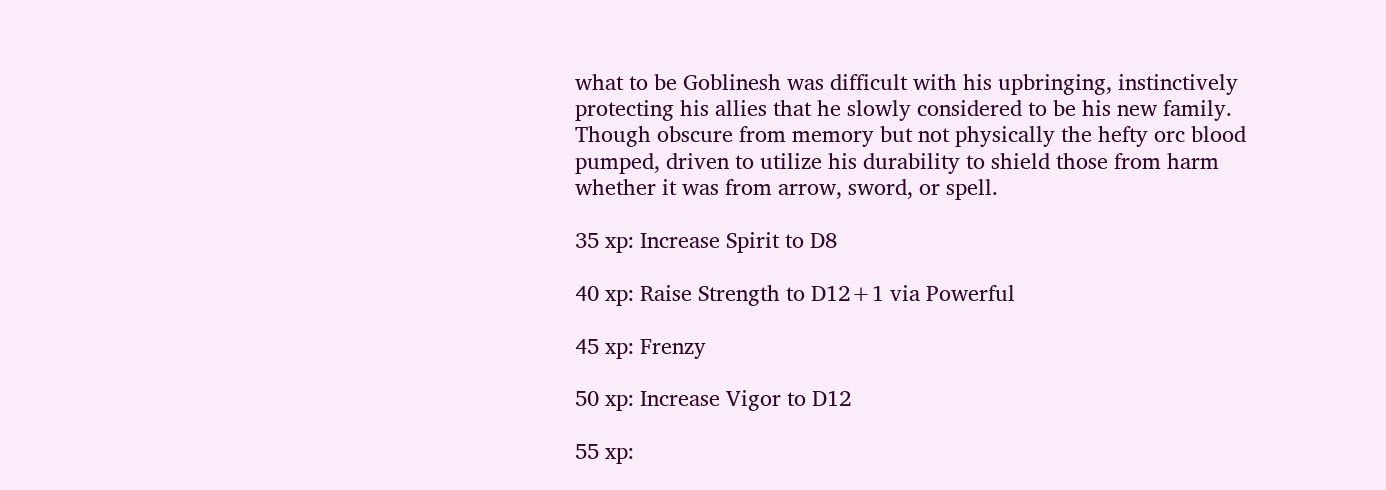what to be Goblinesh was difficult with his upbringing, instinctively protecting his allies that he slowly considered to be his new family. Though obscure from memory but not physically the hefty orc blood pumped, driven to utilize his durability to shield those from harm whether it was from arrow, sword, or spell.

35 xp: Increase Spirit to D8

40 xp: Raise Strength to D12+1 via Powerful

45 xp: Frenzy

50 xp: Increase Vigor to D12

55 xp: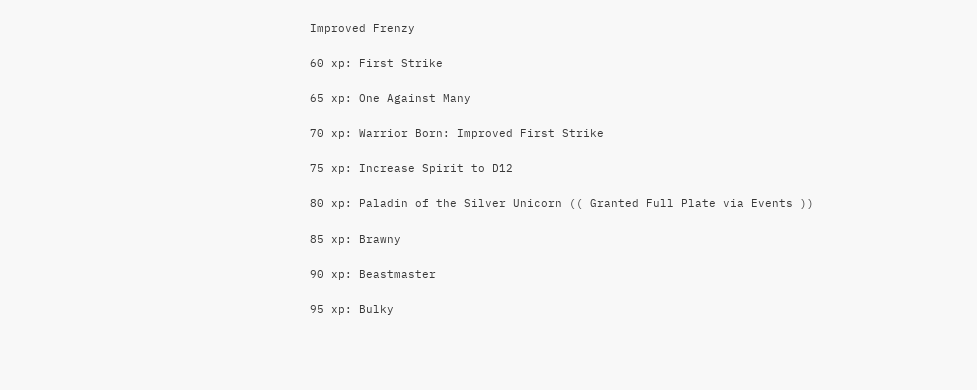Improved Frenzy

60 xp: First Strike

65 xp: One Against Many

70 xp: Warrior Born: Improved First Strike

75 xp: Increase Spirit to D12

80 xp: Paladin of the Silver Unicorn (( Granted Full Plate via Events ))

85 xp: Brawny

90 xp: Beastmaster

95 xp: Bulky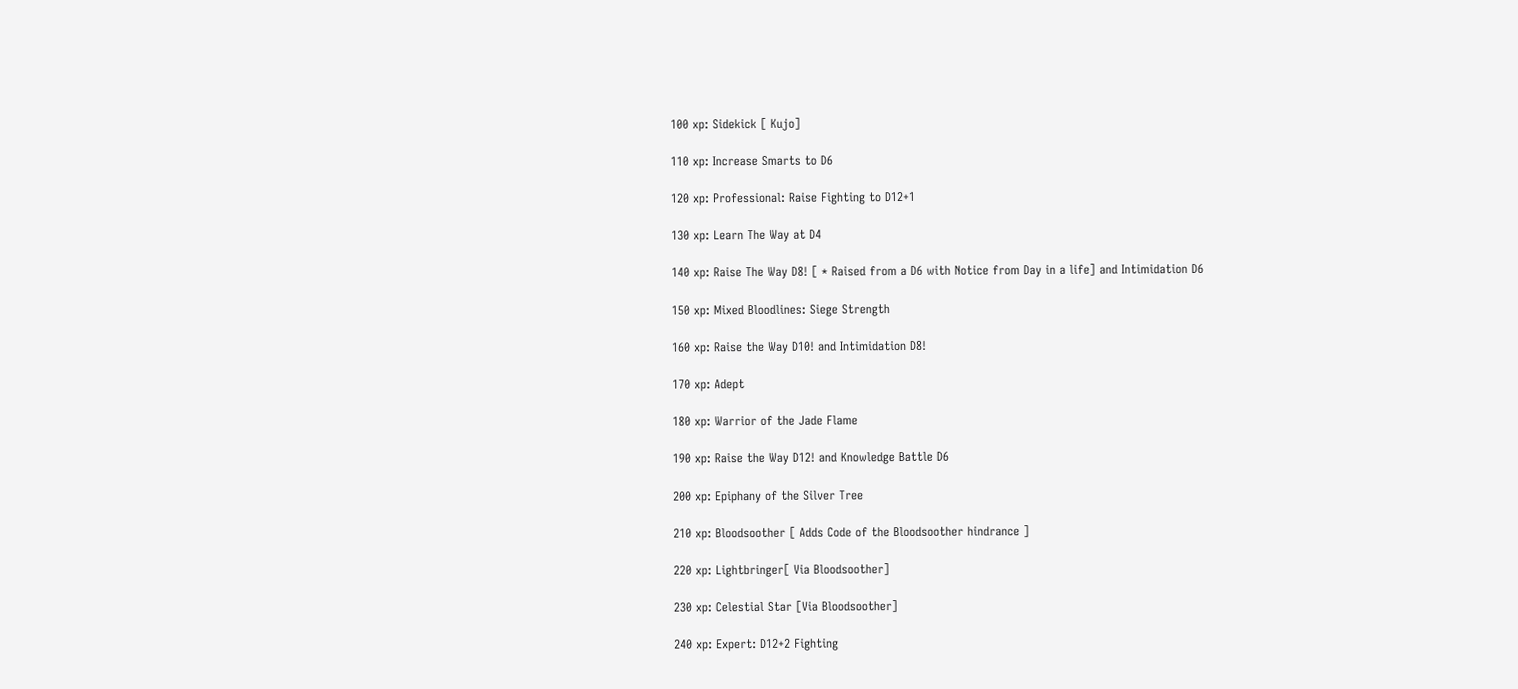100 xp: Sidekick [ Kujo]

110 xp: Increase Smarts to D6

120 xp: Professional: Raise Fighting to D12+1

130 xp: Learn The Way at D4

140 xp: Raise The Way D8! [ * Raised from a D6 with Notice from Day in a life] and Intimidation D6

150 xp: Mixed Bloodlines: Siege Strength

160 xp: Raise the Way D10! and Intimidation D8!

170 xp: Adept

180 xp: Warrior of the Jade Flame

190 xp: Raise the Way D12! and Knowledge Battle D6

200 xp: Epiphany of the Silver Tree

210 xp: Bloodsoother [ Adds Code of the Bloodsoother hindrance ]

220 xp: Lightbringer[ Via Bloodsoother]

230 xp: Celestial Star [Via Bloodsoother]

240 xp: Expert: D12+2 Fighting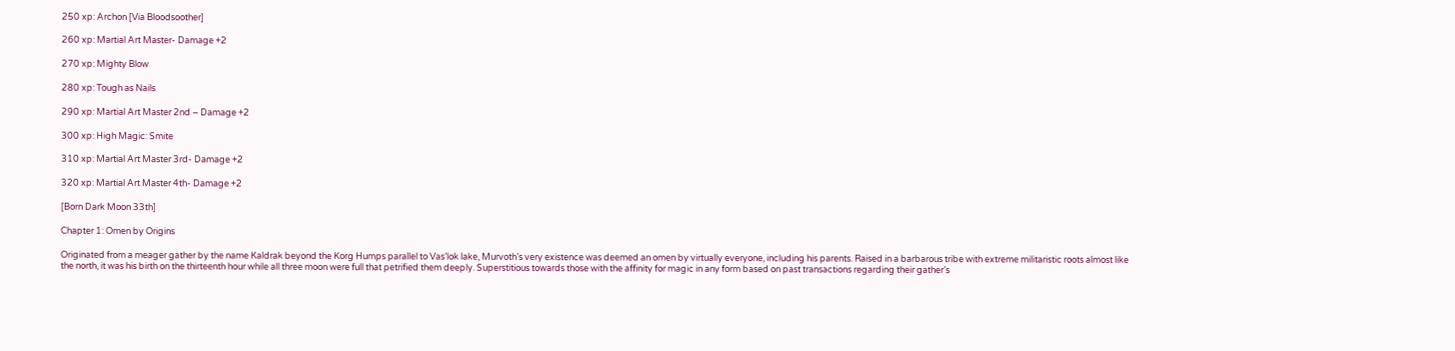250 xp: Archon [Via Bloodsoother]

260 xp: Martial Art Master- Damage +2

270 xp: Mighty Blow

280 xp: Tough as Nails

290 xp: Martial Art Master 2nd – Damage +2

300 xp: High Magic: Smite

310 xp: Martial Art Master 3rd- Damage +2

320 xp: Martial Art Master 4th- Damage +2

[Born Dark Moon 33th]

Chapter 1: Omen by Origins

Originated from a meager gather by the name Kaldrak beyond the Korg Humps parallel to Vas’lok lake, Murvoth’s very existence was deemed an omen by virtually everyone, including his parents. Raised in a barbarous tribe with extreme militaristic roots almost like the north, it was his birth on the thirteenth hour while all three moon were full that petrified them deeply. Superstitious towards those with the affinity for magic in any form based on past transactions regarding their gather’s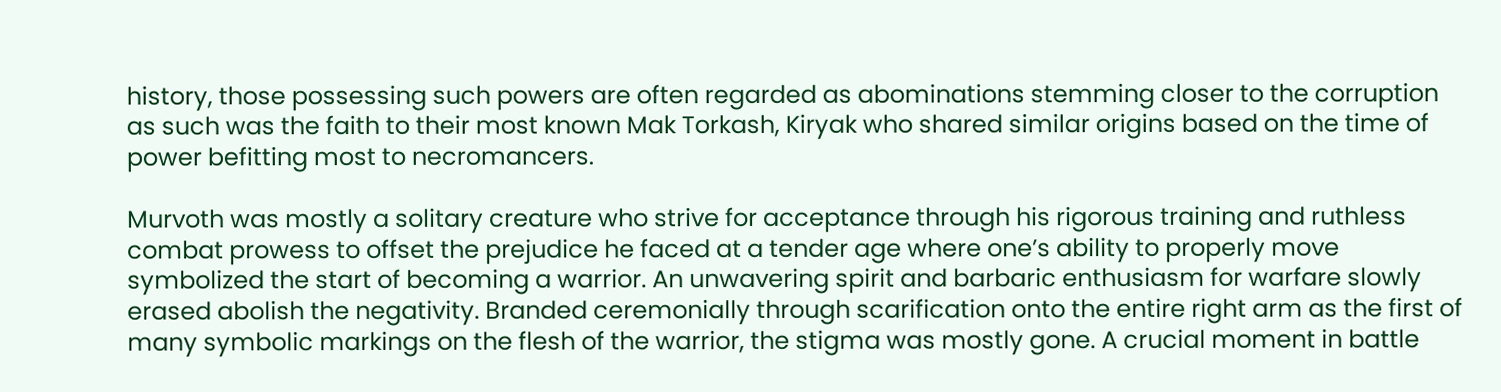history, those possessing such powers are often regarded as abominations stemming closer to the corruption as such was the faith to their most known Mak Torkash, Kiryak who shared similar origins based on the time of power befitting most to necromancers.

Murvoth was mostly a solitary creature who strive for acceptance through his rigorous training and ruthless combat prowess to offset the prejudice he faced at a tender age where one’s ability to properly move symbolized the start of becoming a warrior. An unwavering spirit and barbaric enthusiasm for warfare slowly erased abolish the negativity. Branded ceremonially through scarification onto the entire right arm as the first of many symbolic markings on the flesh of the warrior, the stigma was mostly gone. A crucial moment in battle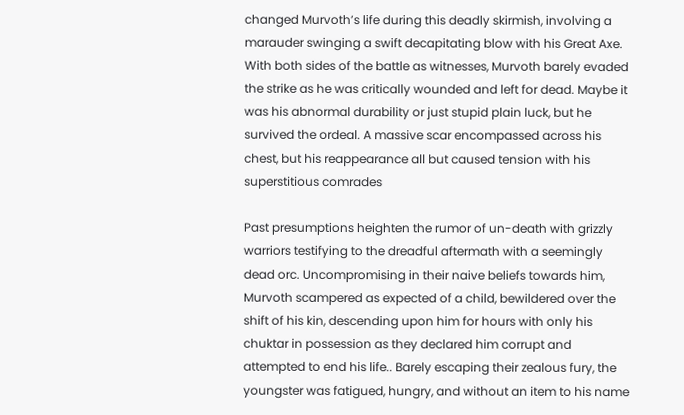changed Murvoth’s life during this deadly skirmish, involving a marauder swinging a swift decapitating blow with his Great Axe. With both sides of the battle as witnesses, Murvoth barely evaded the strike as he was critically wounded and left for dead. Maybe it was his abnormal durability or just stupid plain luck, but he survived the ordeal. A massive scar encompassed across his chest, but his reappearance all but caused tension with his superstitious comrades

Past presumptions heighten the rumor of un-death with grizzly warriors testifying to the dreadful aftermath with a seemingly dead orc. Uncompromising in their naive beliefs towards him, Murvoth scampered as expected of a child, bewildered over the shift of his kin, descending upon him for hours with only his chuktar in possession as they declared him corrupt and attempted to end his life.. Barely escaping their zealous fury, the youngster was fatigued, hungry, and without an item to his name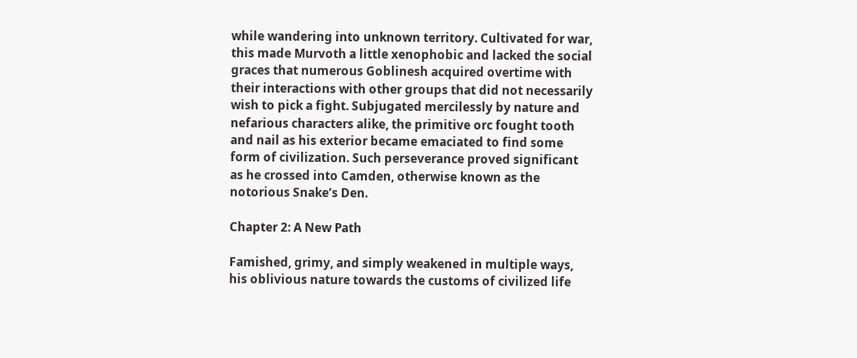while wandering into unknown territory. Cultivated for war, this made Murvoth a little xenophobic and lacked the social graces that numerous Goblinesh acquired overtime with their interactions with other groups that did not necessarily wish to pick a fight. Subjugated mercilessly by nature and nefarious characters alike, the primitive orc fought tooth and nail as his exterior became emaciated to find some form of civilization. Such perseverance proved significant as he crossed into Camden, otherwise known as the notorious Snake’s Den.

Chapter 2: A New Path

Famished, grimy, and simply weakened in multiple ways, his oblivious nature towards the customs of civilized life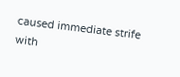caused immediate strife with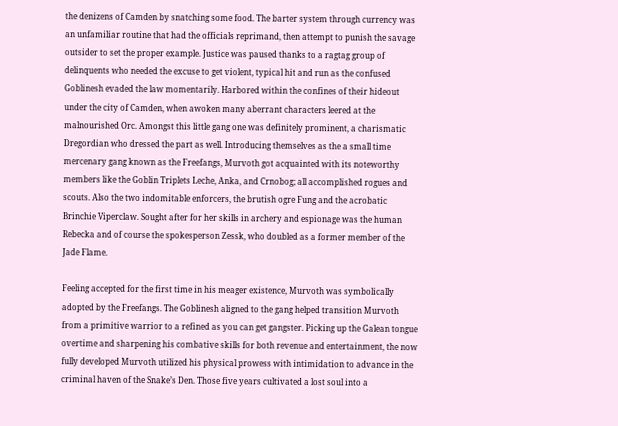the denizens of Camden by snatching some food. The barter system through currency was an unfamiliar routine that had the officials reprimand, then attempt to punish the savage outsider to set the proper example. Justice was paused thanks to a ragtag group of delinquents who needed the excuse to get violent, typical hit and run as the confused Goblinesh evaded the law momentarily. Harbored within the confines of their hideout under the city of Camden, when awoken many aberrant characters leered at the malnourished Orc. Amongst this little gang one was definitely prominent, a charismatic Dregordian who dressed the part as well. Introducing themselves as the a small time mercenary gang known as the Freefangs, Murvoth got acquainted with its noteworthy members like the Goblin Triplets Leche, Anka, and Crnobog; all accomplished rogues and scouts. Also the two indomitable enforcers, the brutish ogre Fung and the acrobatic Brinchie Viperclaw. Sought after for her skills in archery and espionage was the human Rebecka and of course the spokesperson Zessk, who doubled as a former member of the Jade Flame.

Feeling accepted for the first time in his meager existence, Murvoth was symbolically adopted by the Freefangs. The Goblinesh aligned to the gang helped transition Murvoth from a primitive warrior to a refined as you can get gangster. Picking up the Galean tongue overtime and sharpening his combative skills for both revenue and entertainment, the now fully developed Murvoth utilized his physical prowess with intimidation to advance in the criminal haven of the Snake’s Den. Those five years cultivated a lost soul into a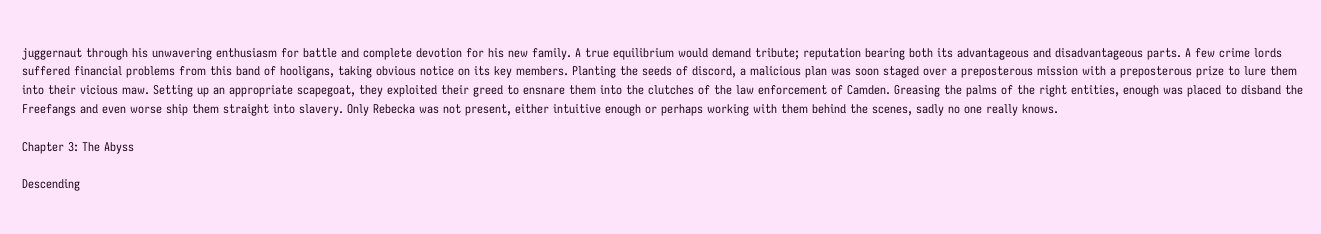juggernaut through his unwavering enthusiasm for battle and complete devotion for his new family. A true equilibrium would demand tribute; reputation bearing both its advantageous and disadvantageous parts. A few crime lords suffered financial problems from this band of hooligans, taking obvious notice on its key members. Planting the seeds of discord, a malicious plan was soon staged over a preposterous mission with a preposterous prize to lure them into their vicious maw. Setting up an appropriate scapegoat, they exploited their greed to ensnare them into the clutches of the law enforcement of Camden. Greasing the palms of the right entities, enough was placed to disband the Freefangs and even worse ship them straight into slavery. Only Rebecka was not present, either intuitive enough or perhaps working with them behind the scenes, sadly no one really knows.

Chapter 3: The Abyss

Descending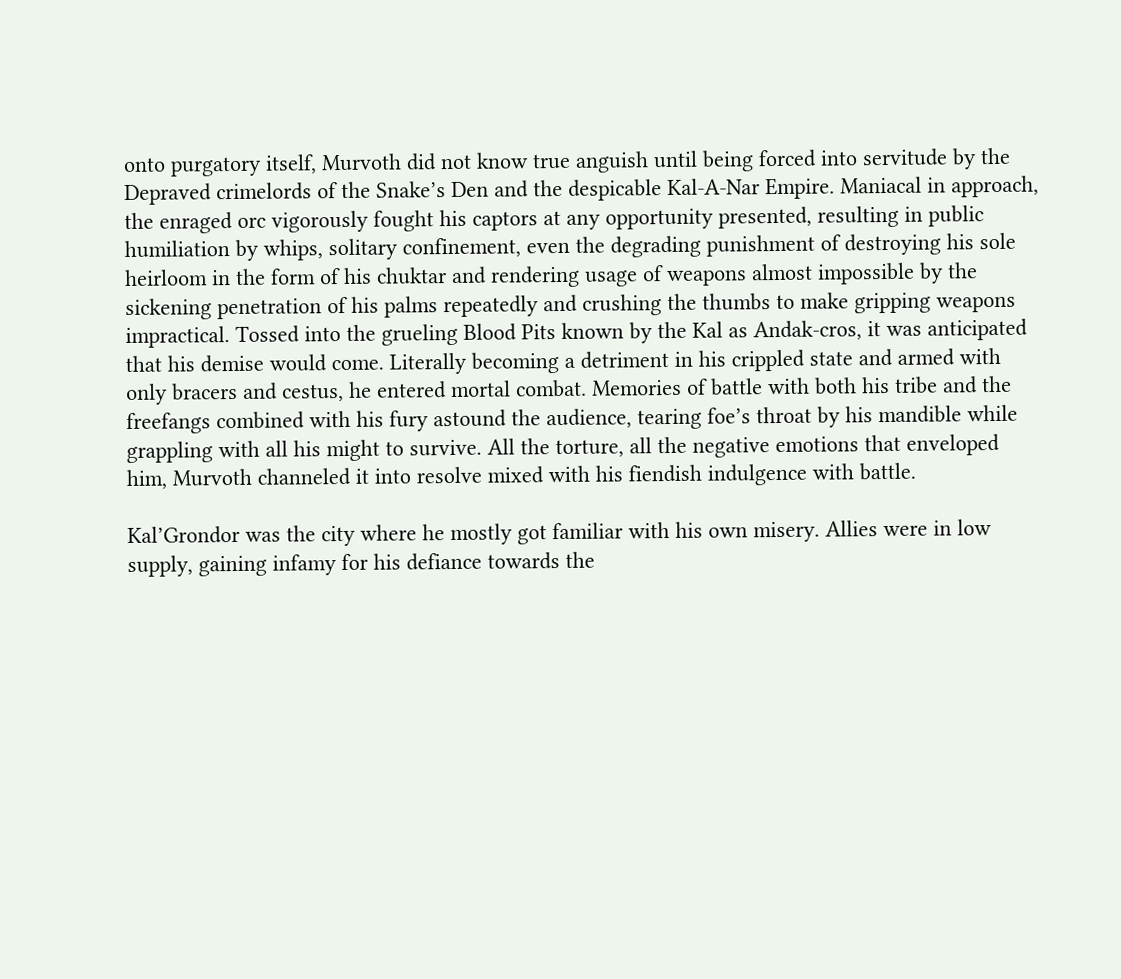onto purgatory itself, Murvoth did not know true anguish until being forced into servitude by the Depraved crimelords of the Snake’s Den and the despicable Kal-A-Nar Empire. Maniacal in approach, the enraged orc vigorously fought his captors at any opportunity presented, resulting in public humiliation by whips, solitary confinement, even the degrading punishment of destroying his sole heirloom in the form of his chuktar and rendering usage of weapons almost impossible by the sickening penetration of his palms repeatedly and crushing the thumbs to make gripping weapons impractical. Tossed into the grueling Blood Pits known by the Kal as Andak-cros, it was anticipated that his demise would come. Literally becoming a detriment in his crippled state and armed with only bracers and cestus, he entered mortal combat. Memories of battle with both his tribe and the freefangs combined with his fury astound the audience, tearing foe’s throat by his mandible while grappling with all his might to survive. All the torture, all the negative emotions that enveloped him, Murvoth channeled it into resolve mixed with his fiendish indulgence with battle.

Kal’Grondor was the city where he mostly got familiar with his own misery. Allies were in low supply, gaining infamy for his defiance towards the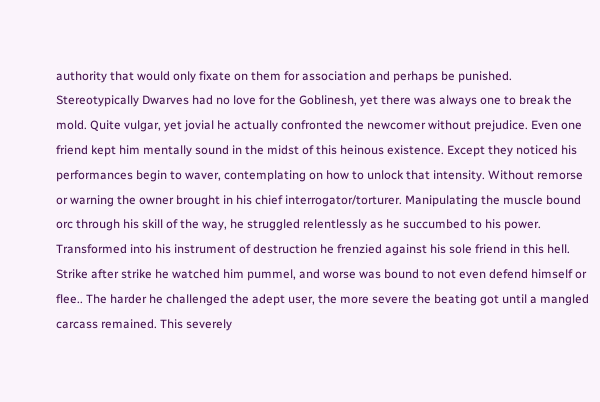authority that would only fixate on them for association and perhaps be punished. Stereotypically Dwarves had no love for the Goblinesh, yet there was always one to break the mold. Quite vulgar, yet jovial he actually confronted the newcomer without prejudice. Even one friend kept him mentally sound in the midst of this heinous existence. Except they noticed his performances begin to waver, contemplating on how to unlock that intensity. Without remorse or warning the owner brought in his chief interrogator/torturer. Manipulating the muscle bound orc through his skill of the way, he struggled relentlessly as he succumbed to his power. Transformed into his instrument of destruction he frenzied against his sole friend in this hell. Strike after strike he watched him pummel, and worse was bound to not even defend himself or flee.. The harder he challenged the adept user, the more severe the beating got until a mangled carcass remained. This severely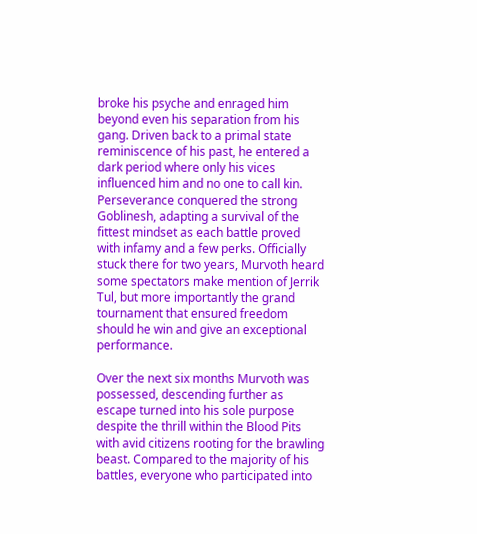broke his psyche and enraged him beyond even his separation from his gang. Driven back to a primal state reminiscence of his past, he entered a dark period where only his vices influenced him and no one to call kin. Perseverance conquered the strong Goblinesh, adapting a survival of the fittest mindset as each battle proved with infamy and a few perks. Officially stuck there for two years, Murvoth heard some spectators make mention of Jerrik Tul, but more importantly the grand tournament that ensured freedom should he win and give an exceptional performance.

Over the next six months Murvoth was possessed, descending further as escape turned into his sole purpose despite the thrill within the Blood Pits with avid citizens rooting for the brawling beast. Compared to the majority of his battles, everyone who participated into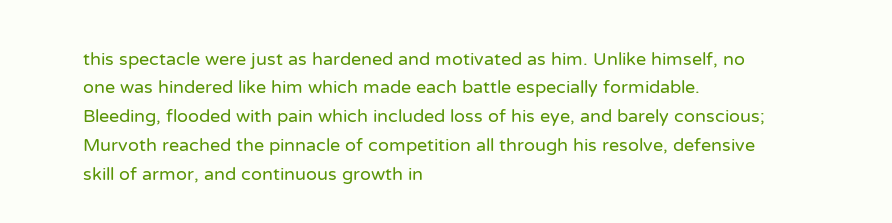this spectacle were just as hardened and motivated as him. Unlike himself, no one was hindered like him which made each battle especially formidable. Bleeding, flooded with pain which included loss of his eye, and barely conscious; Murvoth reached the pinnacle of competition all through his resolve, defensive skill of armor, and continuous growth in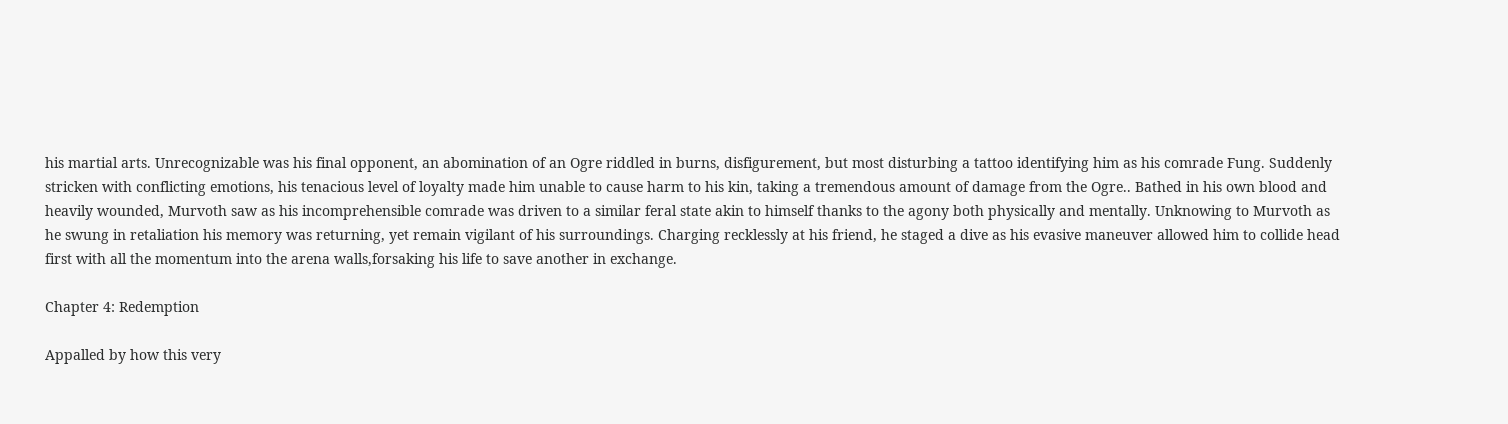his martial arts. Unrecognizable was his final opponent, an abomination of an Ogre riddled in burns, disfigurement, but most disturbing a tattoo identifying him as his comrade Fung. Suddenly stricken with conflicting emotions, his tenacious level of loyalty made him unable to cause harm to his kin, taking a tremendous amount of damage from the Ogre.. Bathed in his own blood and heavily wounded, Murvoth saw as his incomprehensible comrade was driven to a similar feral state akin to himself thanks to the agony both physically and mentally. Unknowing to Murvoth as he swung in retaliation his memory was returning, yet remain vigilant of his surroundings. Charging recklessly at his friend, he staged a dive as his evasive maneuver allowed him to collide head first with all the momentum into the arena walls,forsaking his life to save another in exchange.

Chapter 4: Redemption

Appalled by how this very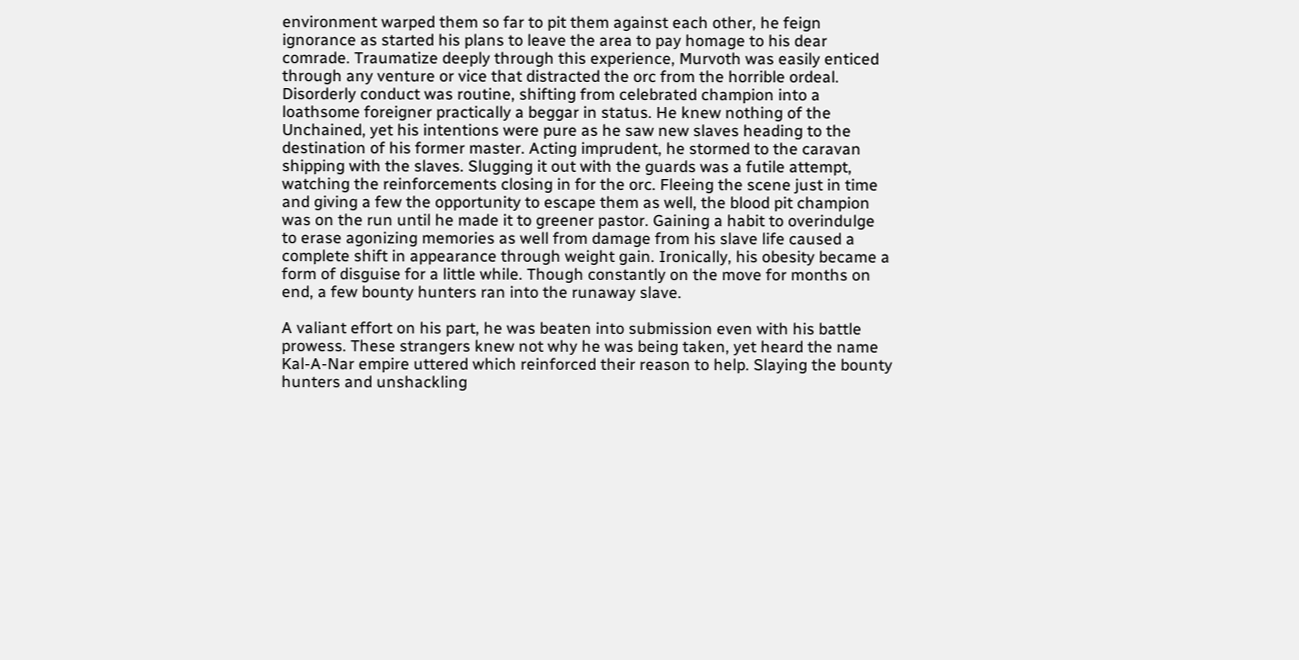environment warped them so far to pit them against each other, he feign ignorance as started his plans to leave the area to pay homage to his dear comrade. Traumatize deeply through this experience, Murvoth was easily enticed through any venture or vice that distracted the orc from the horrible ordeal. Disorderly conduct was routine, shifting from celebrated champion into a loathsome foreigner practically a beggar in status. He knew nothing of the Unchained, yet his intentions were pure as he saw new slaves heading to the destination of his former master. Acting imprudent, he stormed to the caravan shipping with the slaves. Slugging it out with the guards was a futile attempt, watching the reinforcements closing in for the orc. Fleeing the scene just in time and giving a few the opportunity to escape them as well, the blood pit champion was on the run until he made it to greener pastor. Gaining a habit to overindulge to erase agonizing memories as well from damage from his slave life caused a complete shift in appearance through weight gain. Ironically, his obesity became a form of disguise for a little while. Though constantly on the move for months on end, a few bounty hunters ran into the runaway slave.

A valiant effort on his part, he was beaten into submission even with his battle prowess. These strangers knew not why he was being taken, yet heard the name Kal-A-Nar empire uttered which reinforced their reason to help. Slaying the bounty hunters and unshackling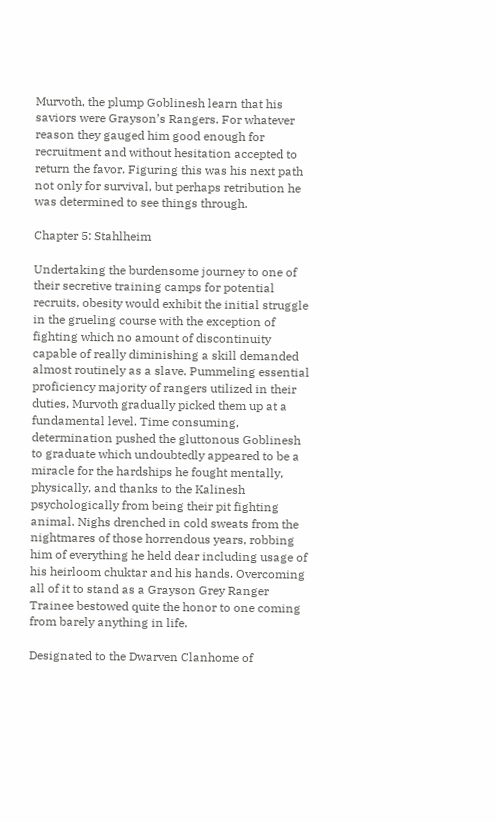Murvoth, the plump Goblinesh learn that his saviors were Grayson’s Rangers. For whatever reason they gauged him good enough for recruitment and without hesitation accepted to return the favor. Figuring this was his next path not only for survival, but perhaps retribution he was determined to see things through.

Chapter 5: Stahlheim

Undertaking the burdensome journey to one of their secretive training camps for potential recruits, obesity would exhibit the initial struggle in the grueling course with the exception of fighting which no amount of discontinuity capable of really diminishing a skill demanded almost routinely as a slave. Pummeling essential proficiency majority of rangers utilized in their duties, Murvoth gradually picked them up at a fundamental level. Time consuming, determination pushed the gluttonous Goblinesh to graduate which undoubtedly appeared to be a miracle for the hardships he fought mentally, physically, and thanks to the Kalinesh psychologically from being their pit fighting animal. Nighs drenched in cold sweats from the nightmares of those horrendous years, robbing him of everything he held dear including usage of his heirloom chuktar and his hands. Overcoming all of it to stand as a Grayson Grey Ranger Trainee bestowed quite the honor to one coming from barely anything in life.

Designated to the Dwarven Clanhome of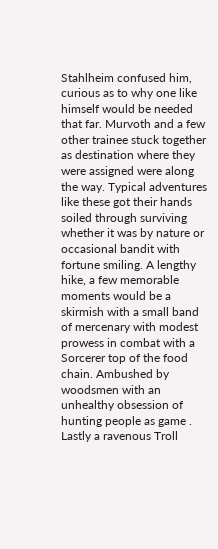Stahlheim confused him, curious as to why one like himself would be needed that far. Murvoth and a few other trainee stuck together as destination where they were assigned were along the way. Typical adventures like these got their hands soiled through surviving whether it was by nature or occasional bandit with fortune smiling. A lengthy hike, a few memorable moments would be a skirmish with a small band of mercenary with modest prowess in combat with a Sorcerer top of the food chain. Ambushed by woodsmen with an unhealthy obsession of hunting people as game . Lastly a ravenous Troll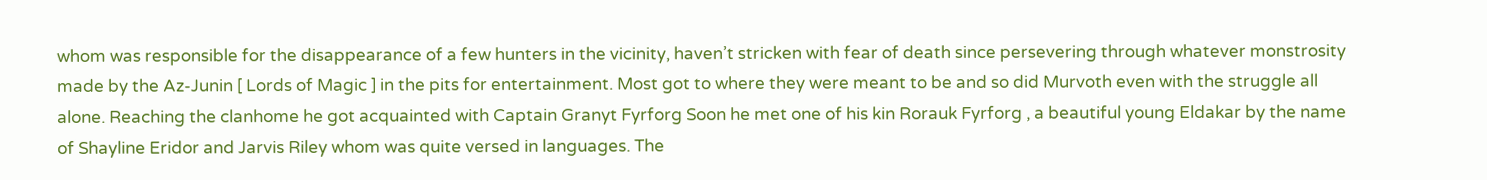whom was responsible for the disappearance of a few hunters in the vicinity, haven’t stricken with fear of death since persevering through whatever monstrosity made by the Az-Junin [ Lords of Magic ] in the pits for entertainment. Most got to where they were meant to be and so did Murvoth even with the struggle all alone. Reaching the clanhome he got acquainted with Captain Granyt Fyrforg Soon he met one of his kin Rorauk Fyrforg , a beautiful young Eldakar by the name of Shayline Eridor and Jarvis Riley whom was quite versed in languages. The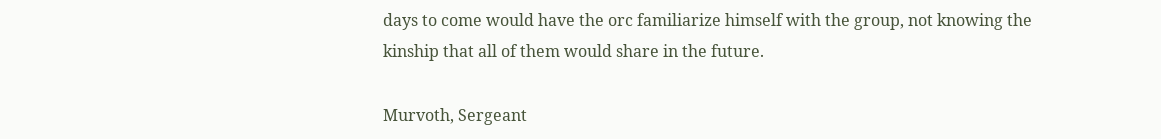days to come would have the orc familiarize himself with the group, not knowing the kinship that all of them would share in the future.

Murvoth, Sergeant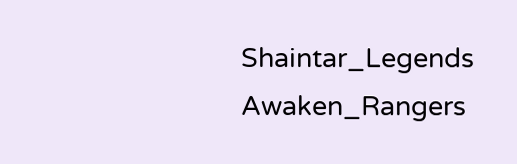Shaintar_Legends Awaken_Rangers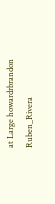at Large howardrbrandon Ruben_Rivera